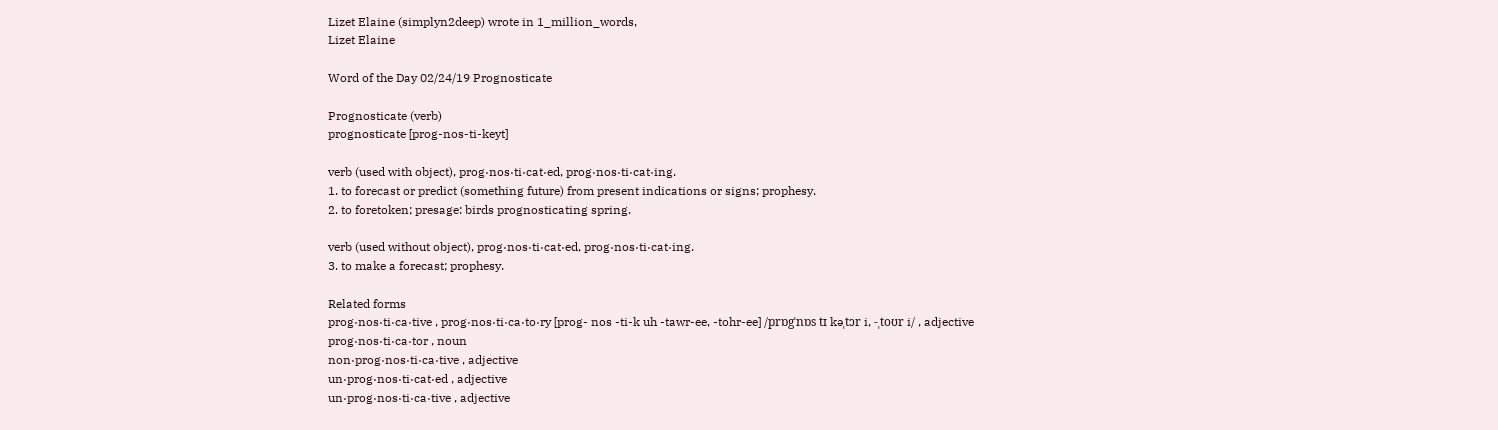Lizet Elaine (simplyn2deep) wrote in 1_million_words,
Lizet Elaine

Word of the Day 02/24/19 Prognosticate

Prognosticate (verb)
prognosticate [prog-nos-ti-keyt]

verb (used with object), prog·nos·ti·cat·ed, prog·nos·ti·cat·ing.
1. to forecast or predict (something future) from present indications or signs; prophesy.
2. to foretoken; presage: birds prognosticating spring.

verb (used without object), prog·nos·ti·cat·ed, prog·nos·ti·cat·ing.
3. to make a forecast; prophesy.

Related forms
prog·nos·ti·ca·tive , prog·nos·ti·ca·to·ry [prog- nos -ti-k uh -tawr-ee, -tohr-ee] /prɒgˈnɒs tɪ kəˌtɔr i, -ˌtoʊr i/ , adjective
prog·nos·ti·ca·tor , noun
non·prog·nos·ti·ca·tive , adjective
un·prog·nos·ti·cat·ed , adjective
un·prog·nos·ti·ca·tive , adjective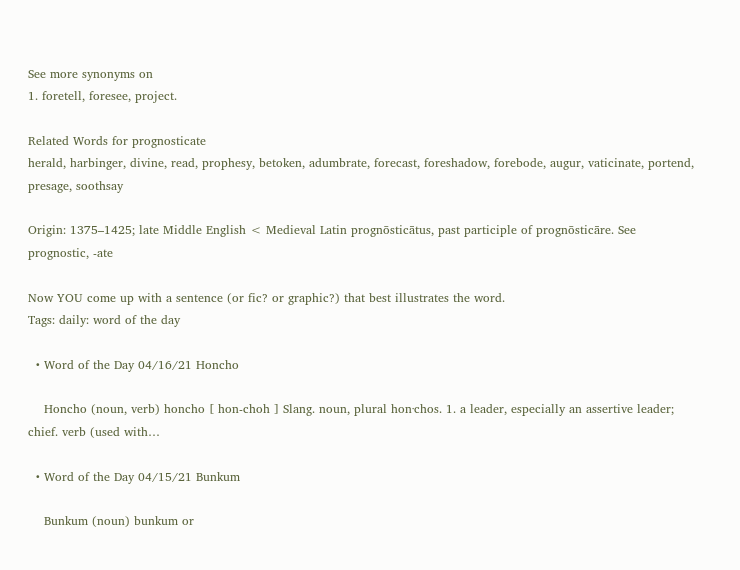See more synonyms on
1. foretell, foresee, project.

Related Words for prognosticate
herald, harbinger, divine, read, prophesy, betoken, adumbrate, forecast, foreshadow, forebode, augur, vaticinate, portend, presage, soothsay

Origin: 1375–1425; late Middle English < Medieval Latin prognōsticātus, past participle of prognōsticāre. See prognostic, -ate

Now YOU come up with a sentence (or fic? or graphic?) that best illustrates the word.
Tags: daily: word of the day

  • Word of the Day 04/16/21 Honcho

    Honcho (noun, verb) honcho [ hon-choh ] Slang. noun, plural hon·chos. 1. a leader, especially an assertive leader; chief. verb (used with…

  • Word of the Day 04/15/21 Bunkum

    Bunkum (noun) bunkum or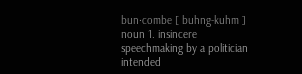bun·combe [ buhng-kuhm ] noun 1. insincere speechmaking by a politician intended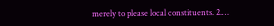merely to please local constituents. 2.…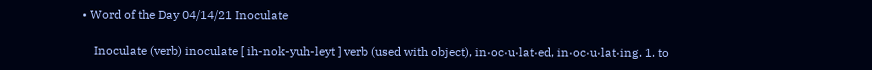• Word of the Day 04/14/21 Inoculate

    Inoculate (verb) inoculate [ ih-nok-yuh-leyt ] verb (used with object), in·oc·u·lat·ed, in·oc·u·lat·ing. 1. to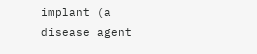implant (a disease agent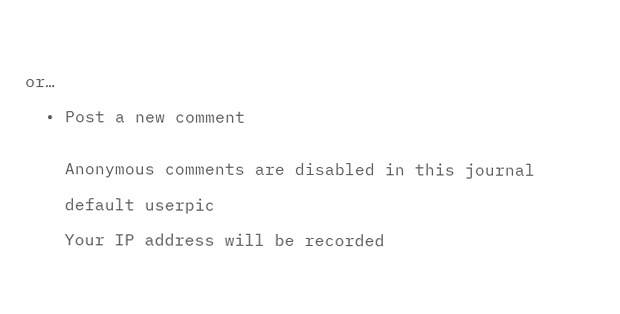or…

  • Post a new comment


    Anonymous comments are disabled in this journal

    default userpic

    Your IP address will be recorded